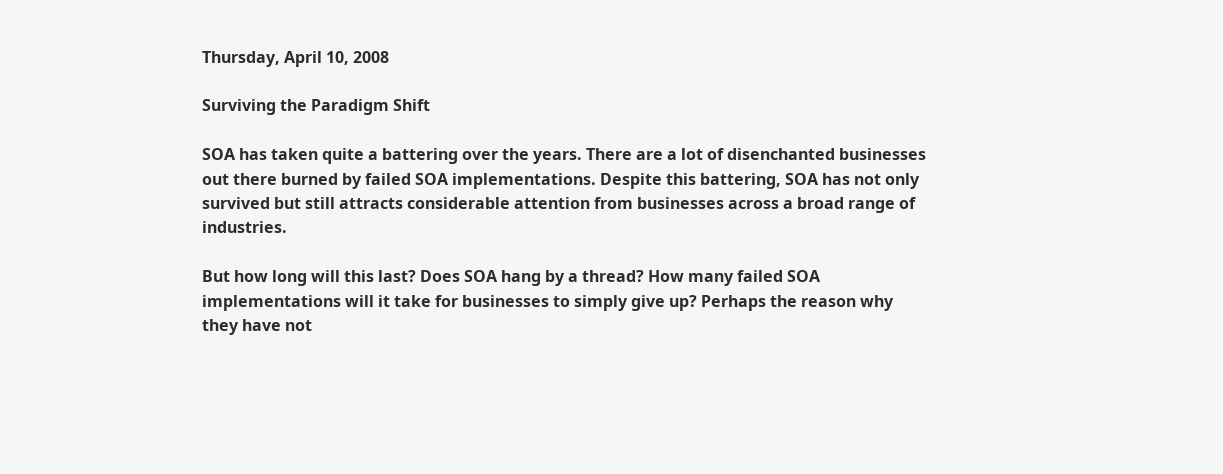Thursday, April 10, 2008

Surviving the Paradigm Shift

SOA has taken quite a battering over the years. There are a lot of disenchanted businesses out there burned by failed SOA implementations. Despite this battering, SOA has not only survived but still attracts considerable attention from businesses across a broad range of industries.

But how long will this last? Does SOA hang by a thread? How many failed SOA implementations will it take for businesses to simply give up? Perhaps the reason why they have not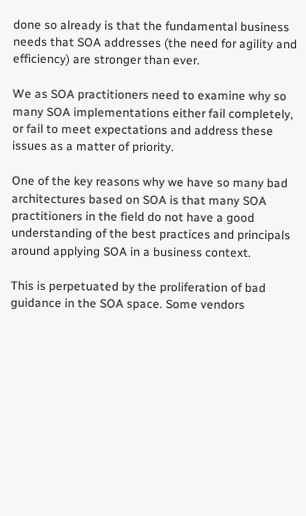done so already is that the fundamental business needs that SOA addresses (the need for agility and efficiency) are stronger than ever.

We as SOA practitioners need to examine why so many SOA implementations either fail completely, or fail to meet expectations and address these issues as a matter of priority.

One of the key reasons why we have so many bad architectures based on SOA is that many SOA practitioners in the field do not have a good understanding of the best practices and principals around applying SOA in a business context.

This is perpetuated by the proliferation of bad guidance in the SOA space. Some vendors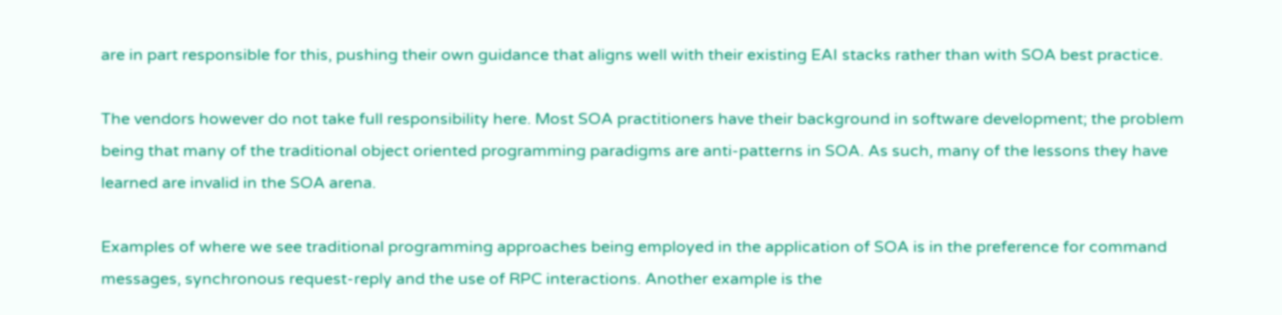are in part responsible for this, pushing their own guidance that aligns well with their existing EAI stacks rather than with SOA best practice.

The vendors however do not take full responsibility here. Most SOA practitioners have their background in software development; the problem being that many of the traditional object oriented programming paradigms are anti-patterns in SOA. As such, many of the lessons they have learned are invalid in the SOA arena.

Examples of where we see traditional programming approaches being employed in the application of SOA is in the preference for command messages, synchronous request-reply and the use of RPC interactions. Another example is the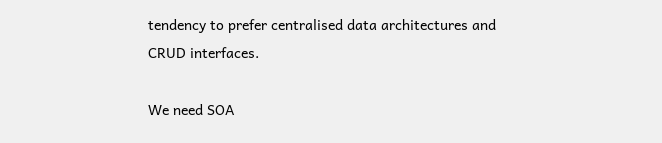tendency to prefer centralised data architectures and CRUD interfaces.

We need SOA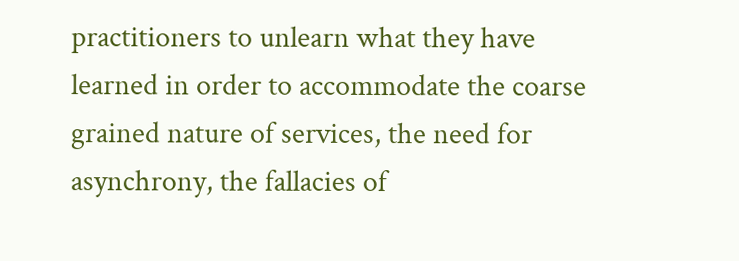practitioners to unlearn what they have learned in order to accommodate the coarse grained nature of services, the need for asynchrony, the fallacies of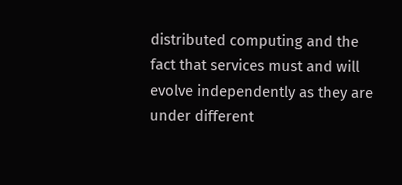distributed computing and the fact that services must and will evolve independently as they are under different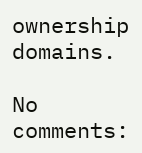ownership domains.

No comments: